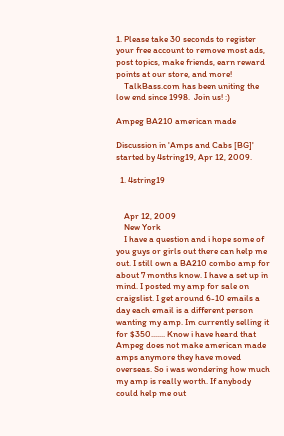1. Please take 30 seconds to register your free account to remove most ads, post topics, make friends, earn reward points at our store, and more!
    TalkBass.com has been uniting the low end since 1998.  Join us! :)

Ampeg BA210 american made

Discussion in 'Amps and Cabs [BG]' started by 4string19, Apr 12, 2009.

  1. 4string19


    Apr 12, 2009
    New York
    I have a question and i hope some of you guys or girls out there can help me out. I still own a BA210 combo amp for about 7 months know. I have a set up in mind. I posted my amp for sale on craigslist. I get around 6-10 emails a day each email is a different person wanting my amp. Im currently selling it for $350....... Know i have heard that Ampeg does not make american made amps anymore they have moved overseas. So i was wondering how much my amp is really worth. If anybody could help me out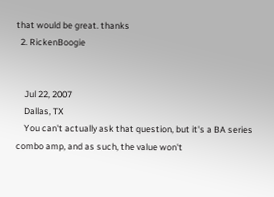that would be great. thanks
  2. RickenBoogie


    Jul 22, 2007
    Dallas, TX
    You can't actually ask that question, but it's a BA series combo amp, and as such, the value won't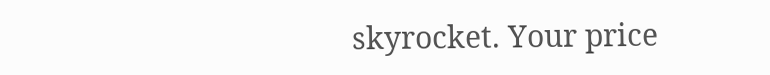skyrocket. Your price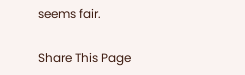seems fair.

Share This Page